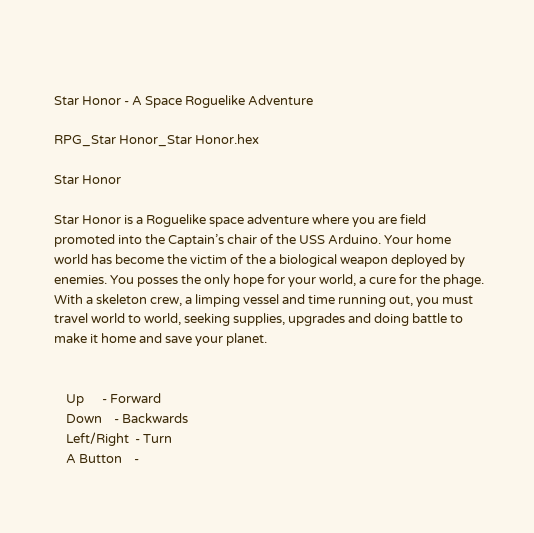Star Honor - A Space Roguelike Adventure

RPG_Star Honor_Star Honor.hex

Star Honor

Star Honor is a Roguelike space adventure where you are field promoted into the Captain’s chair of the USS Arduino. Your home world has become the victim of the a biological weapon deployed by enemies. You posses the only hope for your world, a cure for the phage. With a skeleton crew, a limping vessel and time running out, you must travel world to world, seeking supplies, upgrades and doing battle to make it home and save your planet.


    Up      - Forward
    Down    - Backwards
    Left/Right  - Turn
    A Button    -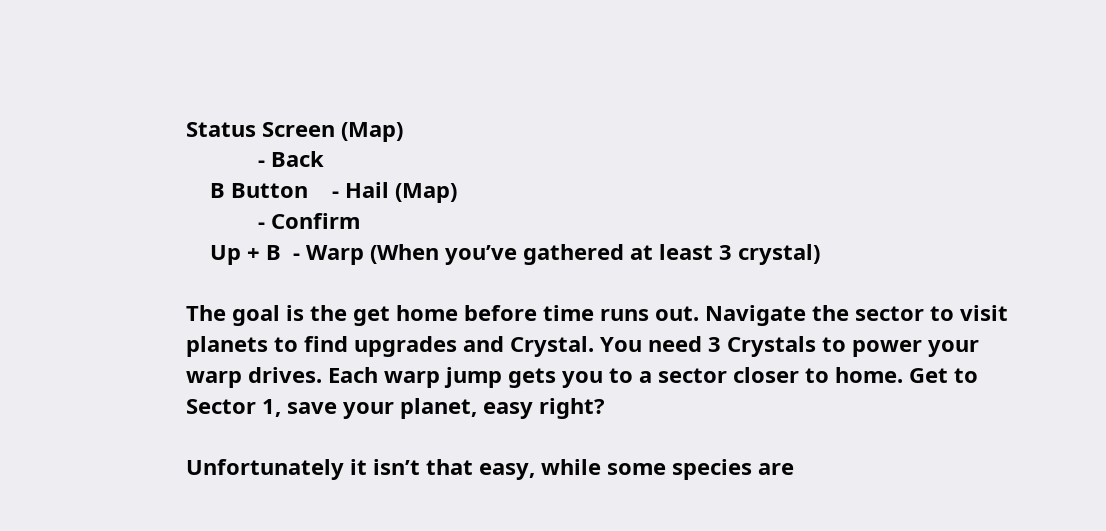Status Screen (Map)
            - Back
    B Button    - Hail (Map)
            - Confirm
    Up + B  - Warp (When you’ve gathered at least 3 crystal)

The goal is the get home before time runs out. Navigate the sector to visit planets to find upgrades and Crystal. You need 3 Crystals to power your warp drives. Each warp jump gets you to a sector closer to home. Get to Sector 1, save your planet, easy right?

Unfortunately it isn’t that easy, while some species are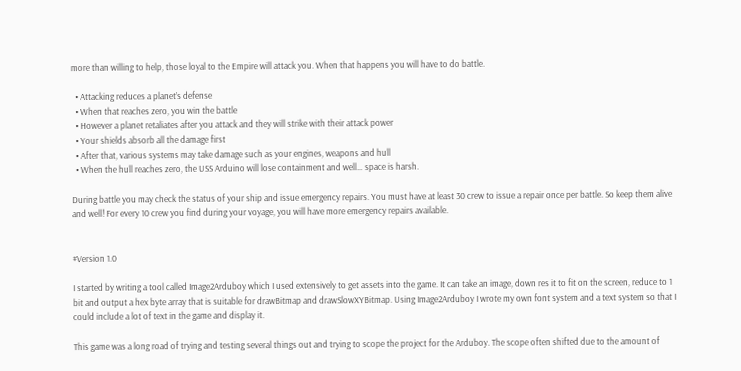more than willing to help, those loyal to the Empire will attack you. When that happens you will have to do battle.

  • Attacking reduces a planet’s defense
  • When that reaches zero, you win the battle
  • However a planet retaliates after you attack and they will strike with their attack power
  • Your shields absorb all the damage first
  • After that, various systems may take damage such as your engines, weapons and hull
  • When the hull reaches zero, the USS Arduino will lose containment and well… space is harsh.

During battle you may check the status of your ship and issue emergency repairs. You must have at least 30 crew to issue a repair once per battle. So keep them alive and well! For every 10 crew you find during your voyage, you will have more emergency repairs available.


#Version 1.0

I started by writing a tool called Image2Arduboy which I used extensively to get assets into the game. It can take an image, down res it to fit on the screen, reduce to 1 bit and output a hex byte array that is suitable for drawBitmap and drawSlowXYBitmap. Using Image2Arduboy I wrote my own font system and a text system so that I could include a lot of text in the game and display it.

This game was a long road of trying and testing several things out and trying to scope the project for the Arduboy. The scope often shifted due to the amount of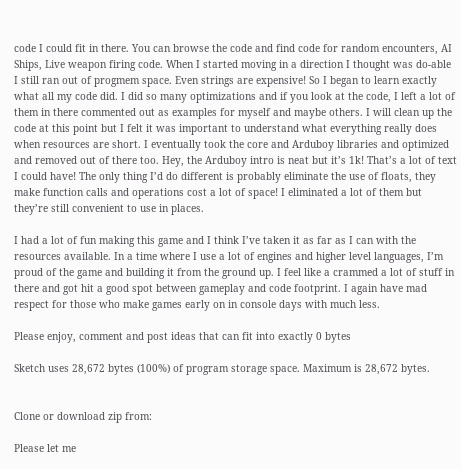code I could fit in there. You can browse the code and find code for random encounters, AI Ships, Live weapon firing code. When I started moving in a direction I thought was do-able I still ran out of progmem space. Even strings are expensive! So I began to learn exactly what all my code did. I did so many optimizations and if you look at the code, I left a lot of them in there commented out as examples for myself and maybe others. I will clean up the code at this point but I felt it was important to understand what everything really does when resources are short. I eventually took the core and Arduboy libraries and optimized and removed out of there too. Hey, the Arduboy intro is neat but it’s 1k! That’s a lot of text I could have! The only thing I’d do different is probably eliminate the use of floats, they make function calls and operations cost a lot of space! I eliminated a lot of them but they’re still convenient to use in places.

I had a lot of fun making this game and I think I’ve taken it as far as I can with the resources available. In a time where I use a lot of engines and higher level languages, I’m proud of the game and building it from the ground up. I feel like a crammed a lot of stuff in there and got hit a good spot between gameplay and code footprint. I again have mad respect for those who make games early on in console days with much less.

Please enjoy, comment and post ideas that can fit into exactly 0 bytes

Sketch uses 28,672 bytes (100%) of program storage space. Maximum is 28,672 bytes.


Clone or download zip from:

Please let me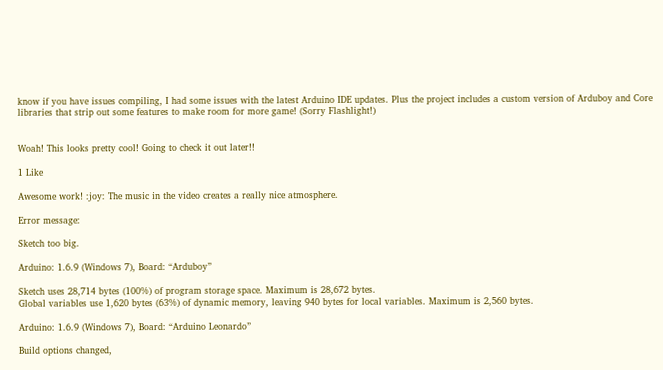know if you have issues compiling, I had some issues with the latest Arduino IDE updates. Plus the project includes a custom version of Arduboy and Core libraries that strip out some features to make room for more game! (Sorry Flashlight!)


Woah! This looks pretty cool! Going to check it out later!!

1 Like

Awesome work! :joy: The music in the video creates a really nice atmosphere.

Error message:

Sketch too big.

Arduino: 1.6.9 (Windows 7), Board: “Arduboy”

Sketch uses 28,714 bytes (100%) of program storage space. Maximum is 28,672 bytes.
Global variables use 1,620 bytes (63%) of dynamic memory, leaving 940 bytes for local variables. Maximum is 2,560 bytes.

Arduino: 1.6.9 (Windows 7), Board: “Arduino Leonardo”

Build options changed,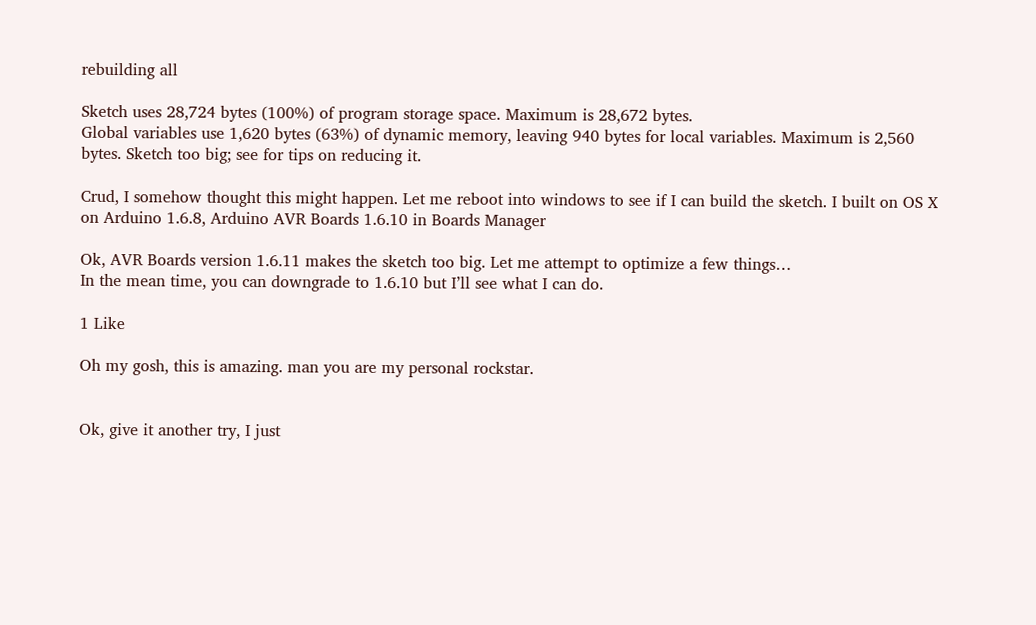rebuilding all

Sketch uses 28,724 bytes (100%) of program storage space. Maximum is 28,672 bytes.
Global variables use 1,620 bytes (63%) of dynamic memory, leaving 940 bytes for local variables. Maximum is 2,560 bytes. Sketch too big; see for tips on reducing it.

Crud, I somehow thought this might happen. Let me reboot into windows to see if I can build the sketch. I built on OS X on Arduino 1.6.8, Arduino AVR Boards 1.6.10 in Boards Manager

Ok, AVR Boards version 1.6.11 makes the sketch too big. Let me attempt to optimize a few things…
In the mean time, you can downgrade to 1.6.10 but I’ll see what I can do.

1 Like

Oh my gosh, this is amazing. man you are my personal rockstar.


Ok, give it another try, I just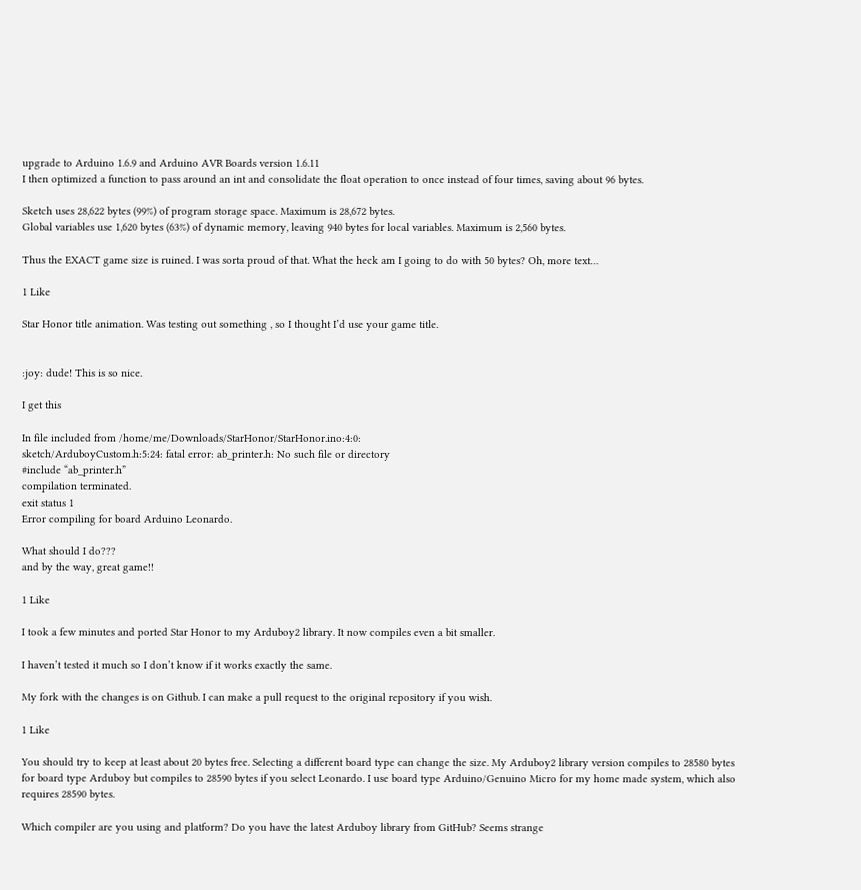upgrade to Arduino 1.6.9 and Arduino AVR Boards version 1.6.11
I then optimized a function to pass around an int and consolidate the float operation to once instead of four times, saving about 96 bytes.

Sketch uses 28,622 bytes (99%) of program storage space. Maximum is 28,672 bytes.
Global variables use 1,620 bytes (63%) of dynamic memory, leaving 940 bytes for local variables. Maximum is 2,560 bytes.

Thus the EXACT game size is ruined. I was sorta proud of that. What the heck am I going to do with 50 bytes? Oh, more text…

1 Like

Star Honor title animation. Was testing out something , so I thought I’d use your game title.


:joy: dude! This is so nice.

I get this

In file included from /home/me/Downloads/StarHonor/StarHonor.ino:4:0:
sketch/ArduboyCustom.h:5:24: fatal error: ab_printer.h: No such file or directory
#include “ab_printer.h”
compilation terminated.
exit status 1
Error compiling for board Arduino Leonardo.

What should I do???
and by the way, great game!!

1 Like

I took a few minutes and ported Star Honor to my Arduboy2 library. It now compiles even a bit smaller.

I haven’t tested it much so I don’t know if it works exactly the same.

My fork with the changes is on Github. I can make a pull request to the original repository if you wish.

1 Like

You should try to keep at least about 20 bytes free. Selecting a different board type can change the size. My Arduboy2 library version compiles to 28580 bytes for board type Arduboy but compiles to 28590 bytes if you select Leonardo. I use board type Arduino/Genuino Micro for my home made system, which also requires 28590 bytes.

Which compiler are you using and platform? Do you have the latest Arduboy library from GitHub? Seems strange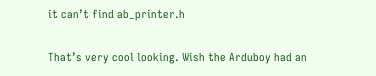it can’t find ab_printer.h

That’s very cool looking. Wish the Arduboy had an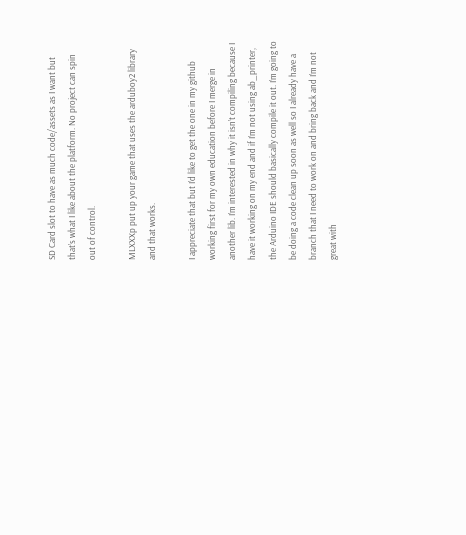SD Card slot to have as much code/assets as I want but that’s what I like about the platform. No project can spin out of control.

MLXXXp put up your game that uses the arduboy2 library and that works.

I appreciate that but I’d like to get the one in my github working first for my own education before I merge in another lib. I’m interested in why it isn’t compiling because I have it working on my end and if I’m not using ab_printer, the Arduino IDE should basically compile it out. I’m going to be doing a code clean up soon as well so I already have a branch that I need to work on and bring back and I’m not great with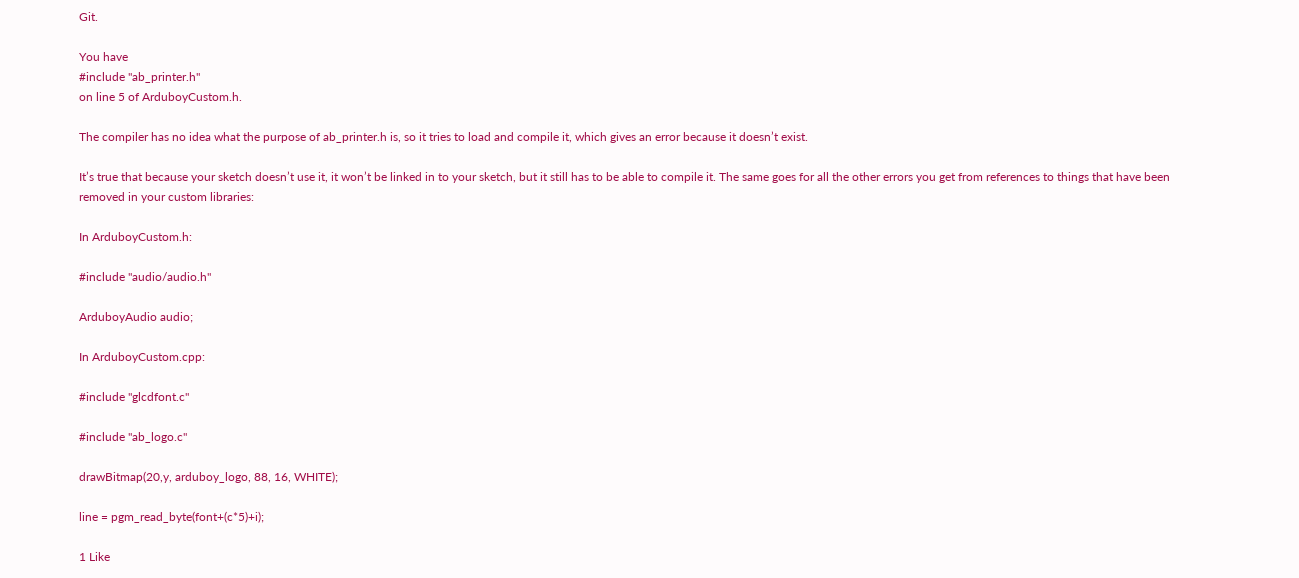Git.

You have
#include "ab_printer.h"
on line 5 of ArduboyCustom.h.

The compiler has no idea what the purpose of ab_printer.h is, so it tries to load and compile it, which gives an error because it doesn’t exist.

It’s true that because your sketch doesn’t use it, it won’t be linked in to your sketch, but it still has to be able to compile it. The same goes for all the other errors you get from references to things that have been removed in your custom libraries:

In ArduboyCustom.h:

#include "audio/audio.h"

ArduboyAudio audio;

In ArduboyCustom.cpp:

#include "glcdfont.c"

#include "ab_logo.c"

drawBitmap(20,y, arduboy_logo, 88, 16, WHITE);

line = pgm_read_byte(font+(c*5)+i);

1 Like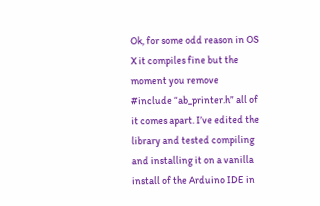Ok, for some odd reason in OS X it compiles fine but the moment you remove #include “ab_printer.h” all of it comes apart. I’ve edited the library and tested compiling and installing it on a vanilla install of the Arduino IDE in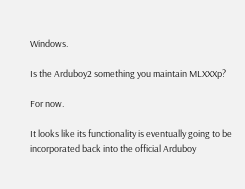Windows.

Is the Arduboy2 something you maintain MLXXXp?

For now.

It looks like its functionality is eventually going to be incorporated back into the official Arduboy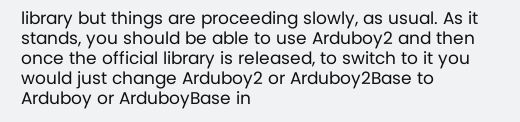library but things are proceeding slowly, as usual. As it stands, you should be able to use Arduboy2 and then once the official library is released, to switch to it you would just change Arduboy2 or Arduboy2Base to Arduboy or ArduboyBase in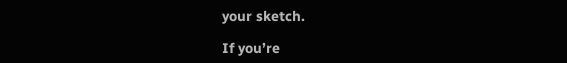your sketch.

If you’re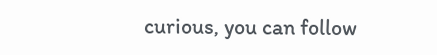curious, you can follow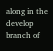along in the develop branch of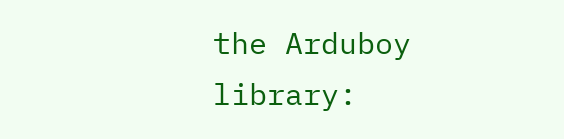the Arduboy library: